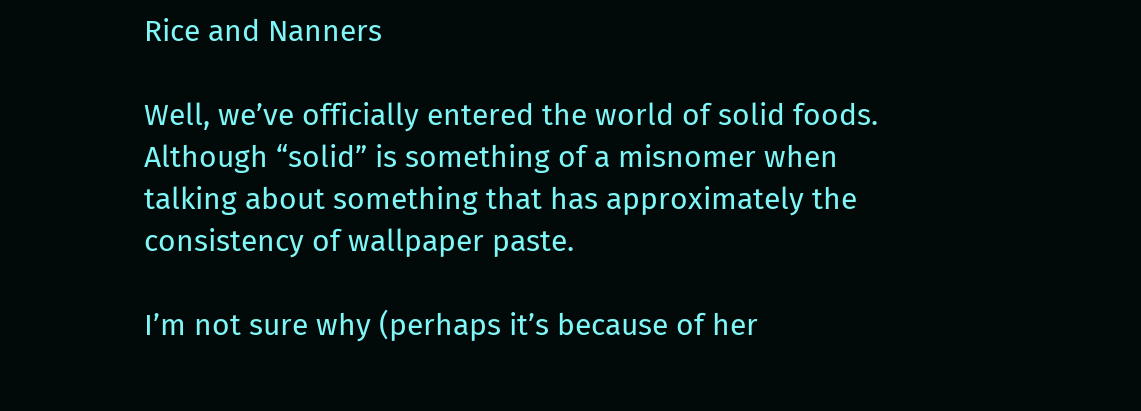Rice and Nanners

Well, we’ve officially entered the world of solid foods. Although “solid” is something of a misnomer when talking about something that has approximately the consistency of wallpaper paste.

I’m not sure why (perhaps it’s because of her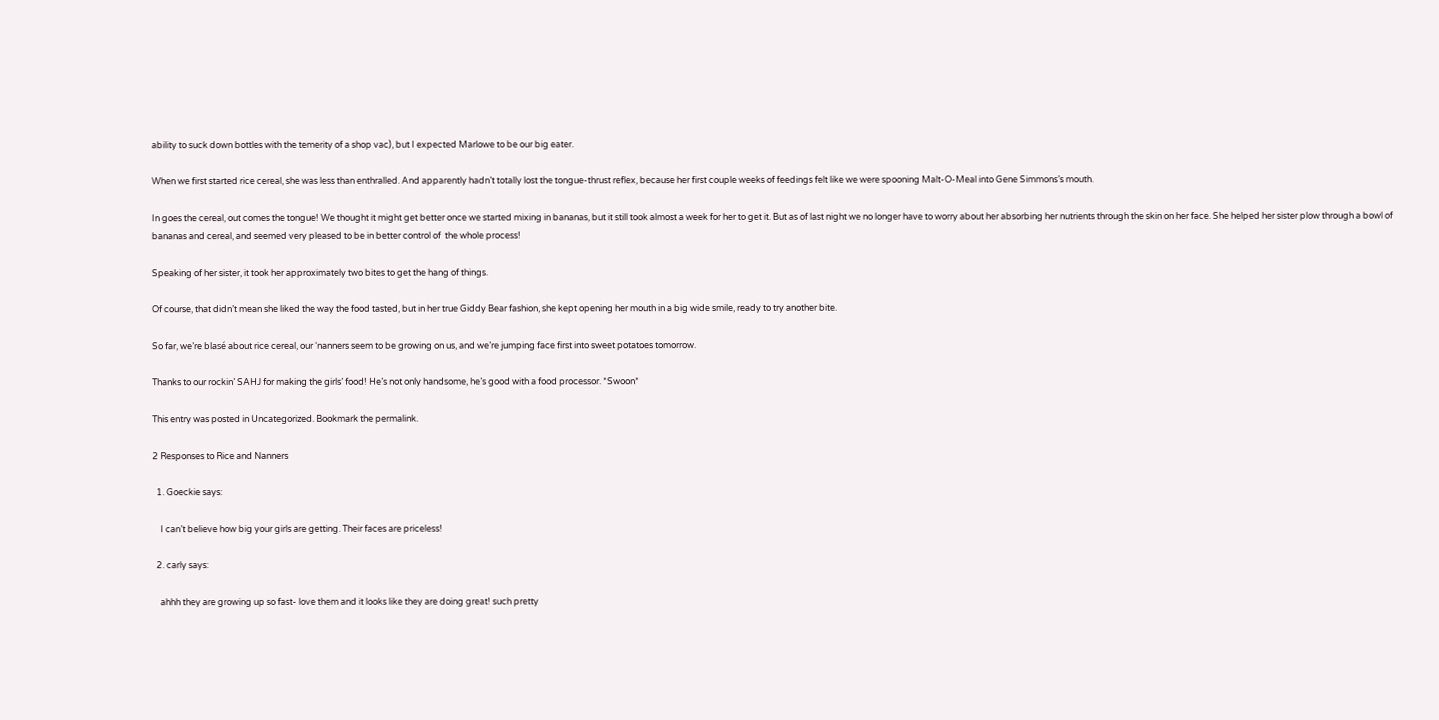ability to suck down bottles with the temerity of a shop vac), but I expected Marlowe to be our big eater.

When we first started rice cereal, she was less than enthralled. And apparently hadn’t totally lost the tongue-thrust reflex, because her first couple weeks of feedings felt like we were spooning Malt-O-Meal into Gene Simmons’s mouth.

In goes the cereal, out comes the tongue! We thought it might get better once we started mixing in bananas, but it still took almost a week for her to get it. But as of last night we no longer have to worry about her absorbing her nutrients through the skin on her face. She helped her sister plow through a bowl of bananas and cereal, and seemed very pleased to be in better control of  the whole process!

Speaking of her sister, it took her approximately two bites to get the hang of things.

Of course, that didn’t mean she liked the way the food tasted, but in her true Giddy Bear fashion, she kept opening her mouth in a big wide smile, ready to try another bite.

So far, we’re blasé about rice cereal, our ‘nanners seem to be growing on us, and we’re jumping face first into sweet potatoes tomorrow.

Thanks to our rockin’ SAHJ for making the girls’ food! He’s not only handsome, he’s good with a food processor. *Swoon*

This entry was posted in Uncategorized. Bookmark the permalink.

2 Responses to Rice and Nanners

  1. Goeckie says:

    I can’t believe how big your girls are getting. Their faces are priceless!

  2. carly says:

    ahhh they are growing up so fast- love them and it looks like they are doing great! such pretty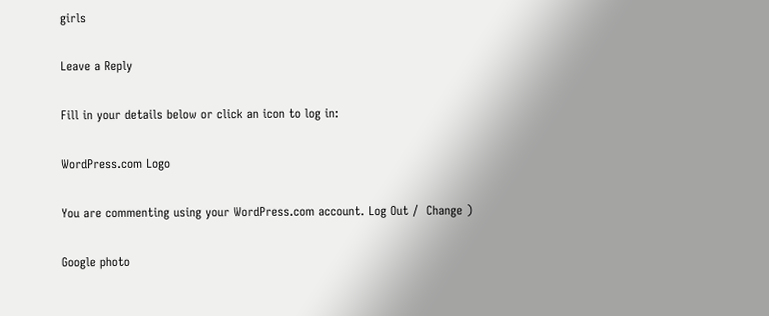girls

Leave a Reply

Fill in your details below or click an icon to log in:

WordPress.com Logo

You are commenting using your WordPress.com account. Log Out /  Change )

Google photo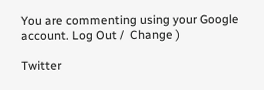You are commenting using your Google account. Log Out /  Change )

Twitter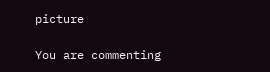picture

You are commenting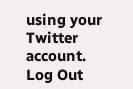using your Twitter account. Log Out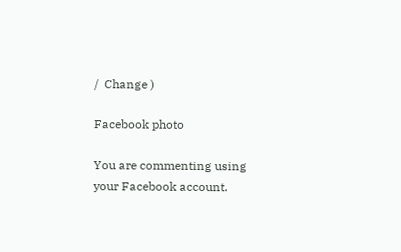/  Change )

Facebook photo

You are commenting using your Facebook account.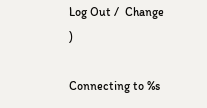Log Out /  Change )

Connecting to %s